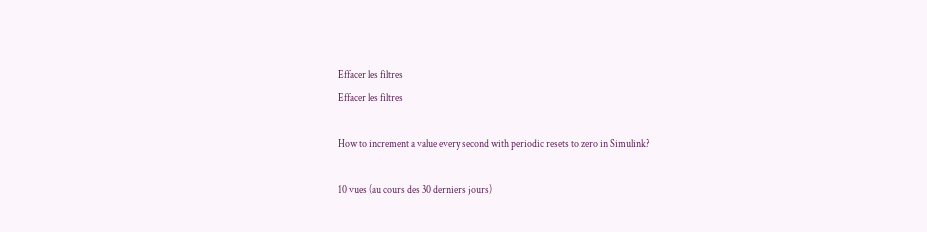Effacer les filtres
Effacer les filtres

How to increment a value every second with periodic resets to zero in Simulink?

10 vues (au cours des 30 derniers jours)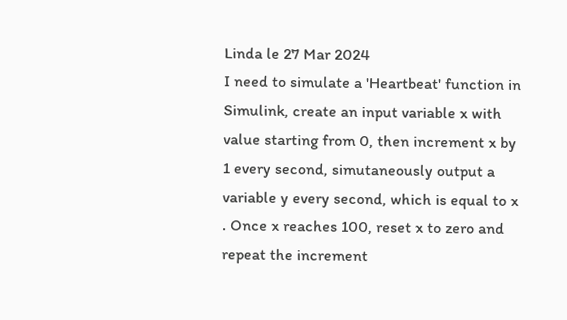Linda le 27 Mar 2024
I need to simulate a 'Heartbeat' function in Simulink, create an input variable x with value starting from 0, then increment x by 1 every second, simutaneously output a variable y every second, which is equal to x . Once x reaches 100, reset x to zero and repeat the increment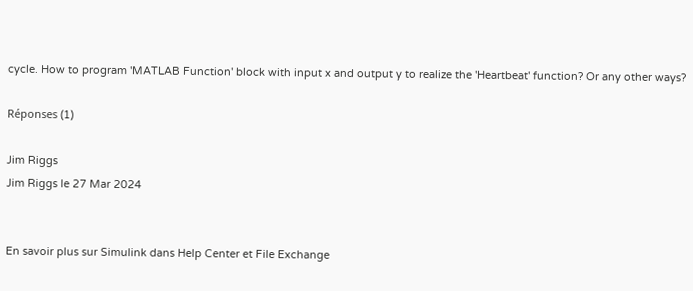cycle. How to program 'MATLAB Function' block with input x and output y to realize the 'Heartbeat' function? Or any other ways?

Réponses (1)

Jim Riggs
Jim Riggs le 27 Mar 2024


En savoir plus sur Simulink dans Help Center et File Exchange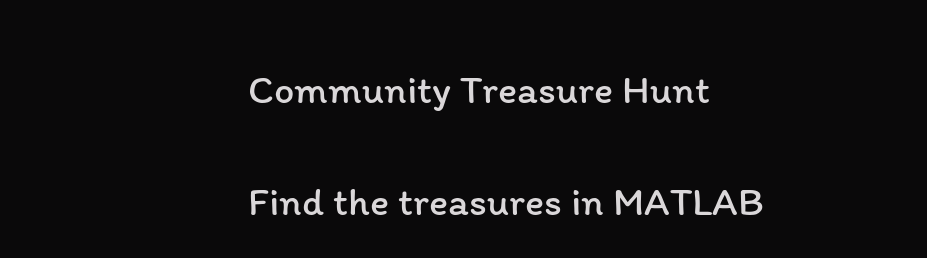Community Treasure Hunt

Find the treasures in MATLAB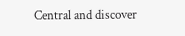Central and discover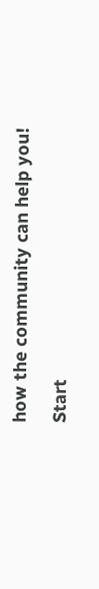how the community can help you!

Start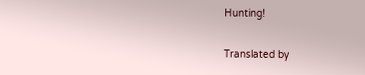Hunting!

Translated by